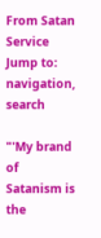From Satan Service
Jump to: navigation, search

"'My brand of Satanism is the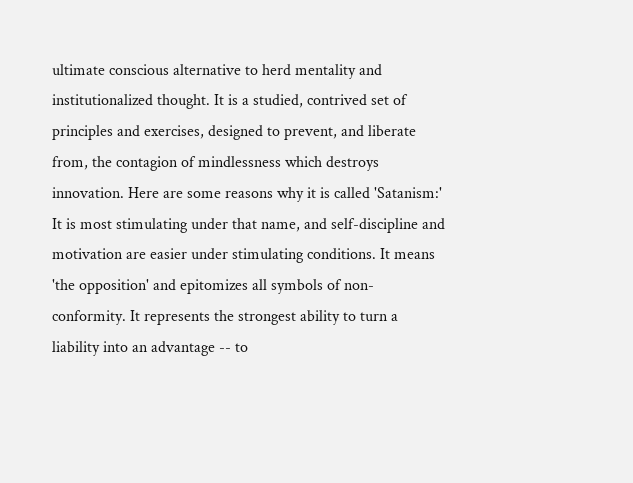ultimate conscious alternative to herd mentality and institutionalized thought. It is a studied, contrived set of principles and exercises, designed to prevent, and liberate from, the contagion of mindlessness which destroys innovation. Here are some reasons why it is called 'Satanism:' It is most stimulating under that name, and self-discipline and motivation are easier under stimulating conditions. It means 'the opposition' and epitomizes all symbols of non-conformity. It represents the strongest ability to turn a liability into an advantage -- to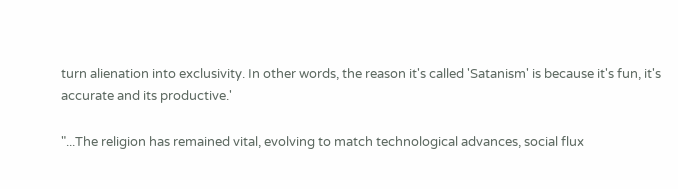turn alienation into exclusivity. In other words, the reason it's called 'Satanism' is because it's fun, it's accurate and its productive.'

"...The religion has remained vital, evolving to match technological advances, social flux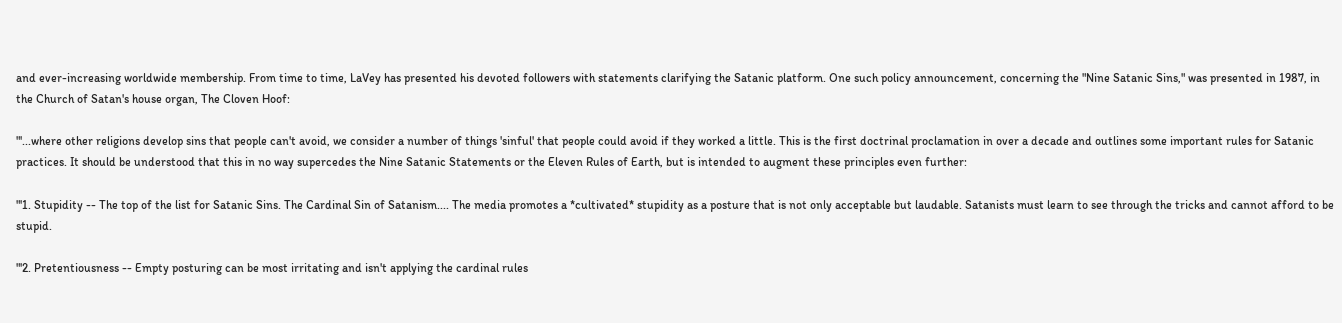and ever-increasing worldwide membership. From time to time, LaVey has presented his devoted followers with statements clarifying the Satanic platform. One such policy announcement, concerning the "Nine Satanic Sins," was presented in 1987, in the Church of Satan's house organ, The Cloven Hoof:

"'...where other religions develop sins that people can't avoid, we consider a number of things 'sinful' that people could avoid if they worked a little. This is the first doctrinal proclamation in over a decade and outlines some important rules for Satanic practices. It should be understood that this in no way supercedes the Nine Satanic Statements or the Eleven Rules of Earth, but is intended to augment these principles even further:

"'1. Stupidity -- The top of the list for Satanic Sins. The Cardinal Sin of Satanism.... The media promotes a *cultivated* stupidity as a posture that is not only acceptable but laudable. Satanists must learn to see through the tricks and cannot afford to be stupid.

"'2. Pretentiousness -- Empty posturing can be most irritating and isn't applying the cardinal rules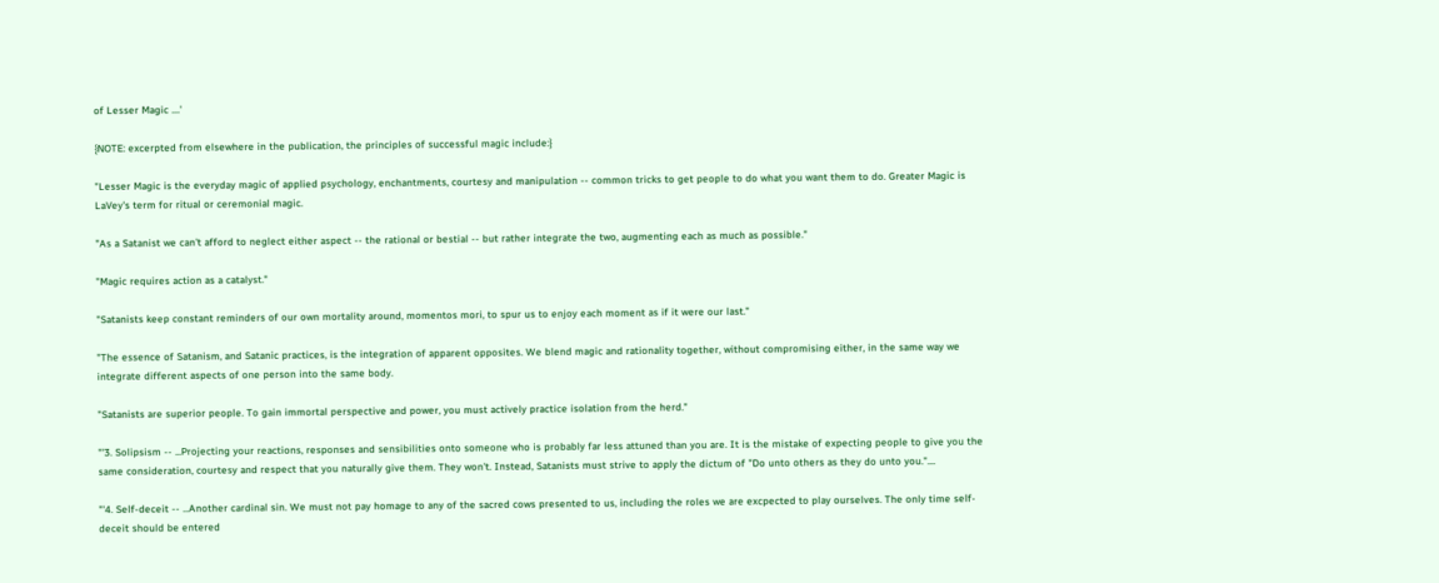of Lesser Magic ....'

{NOTE: excerpted from elsewhere in the publication, the principles of successful magic include:}

"Lesser Magic is the everyday magic of applied psychology, enchantments, courtesy and manipulation -- common tricks to get people to do what you want them to do. Greater Magic is LaVey's term for ritual or ceremonial magic.

"As a Satanist we can't afford to neglect either aspect -- the rational or bestial -- but rather integrate the two, augmenting each as much as possible."

"Magic requires action as a catalyst."

"Satanists keep constant reminders of our own mortality around, momentos mori, to spur us to enjoy each moment as if it were our last."

"The essence of Satanism, and Satanic practices, is the integration of apparent opposites. We blend magic and rationality together, without compromising either, in the same way we integrate different aspects of one person into the same body.

"Satanists are superior people. To gain immortal perspective and power, you must actively practice isolation from the herd."

"'3. Solipsism -- ...Projecting your reactions, responses and sensibilities onto someone who is probably far less attuned than you are. It is the mistake of expecting people to give you the same consideration, courtesy and respect that you naturally give them. They won't. Instead, Satanists must strive to apply the dictum of "Do unto others as they do unto you."....

"'4. Self-deceit -- ...Another cardinal sin. We must not pay homage to any of the sacred cows presented to us, including the roles we are excpected to play ourselves. The only time self-deceit should be entered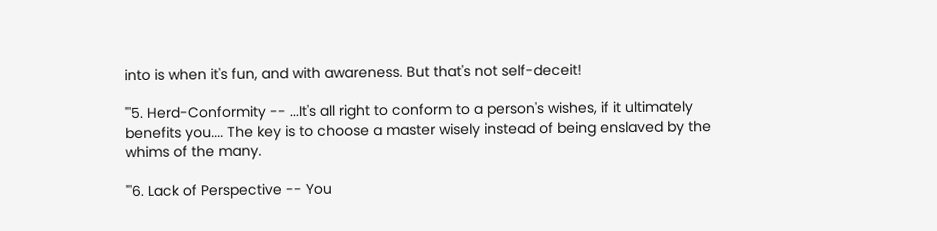into is when it's fun, and with awareness. But that's not self-deceit!

"'5. Herd-Conformity -- ...It's all right to conform to a person's wishes, if it ultimately benefits you.... The key is to choose a master wisely instead of being enslaved by the whims of the many.

"'6. Lack of Perspective -- You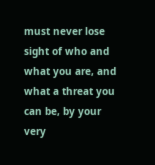must never lose sight of who and what you are, and what a threat you can be, by your very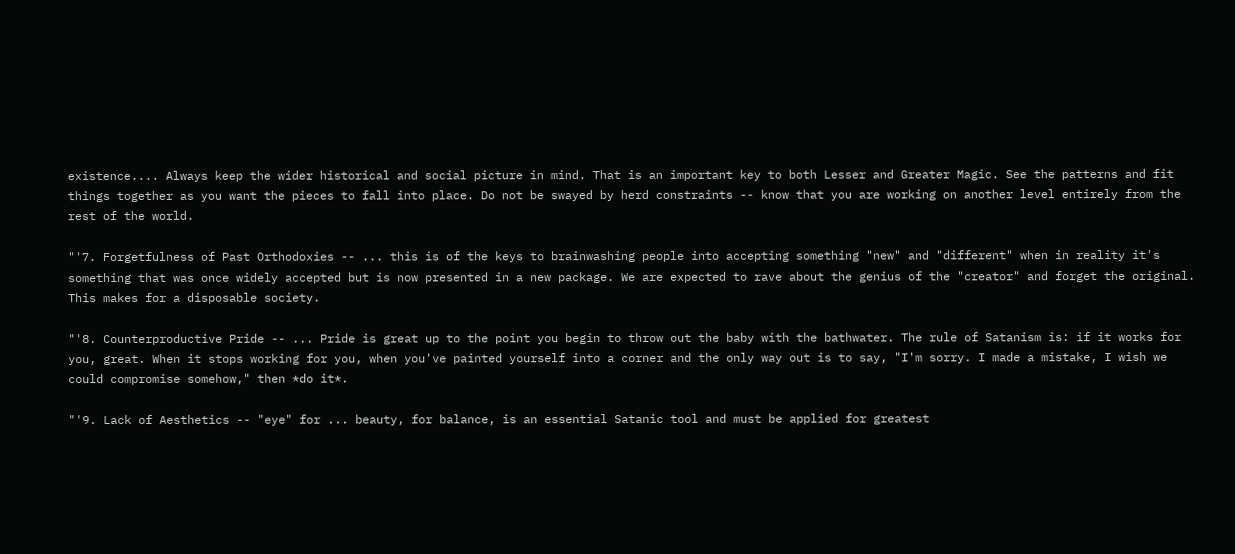existence.... Always keep the wider historical and social picture in mind. That is an important key to both Lesser and Greater Magic. See the patterns and fit things together as you want the pieces to fall into place. Do not be swayed by herd constraints -- know that you are working on another level entirely from the rest of the world.

"'7. Forgetfulness of Past Orthodoxies -- ... this is of the keys to brainwashing people into accepting something "new" and "different" when in reality it's something that was once widely accepted but is now presented in a new package. We are expected to rave about the genius of the "creator" and forget the original. This makes for a disposable society.

"'8. Counterproductive Pride -- ... Pride is great up to the point you begin to throw out the baby with the bathwater. The rule of Satanism is: if it works for you, great. When it stops working for you, when you've painted yourself into a corner and the only way out is to say, "I'm sorry. I made a mistake, I wish we could compromise somehow," then *do it*.

"'9. Lack of Aesthetics -- "eye" for ... beauty, for balance, is an essential Satanic tool and must be applied for greatest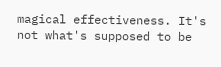magical effectiveness. It's not what's supposed to be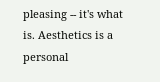pleasing -- it's what is. Aesthetics is a personal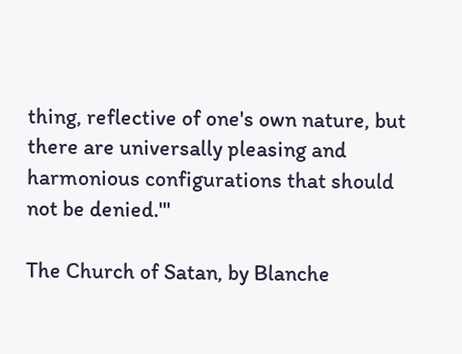thing, reflective of one's own nature, but there are universally pleasing and harmonious configurations that should not be denied.'"

The Church of Satan, by Blanche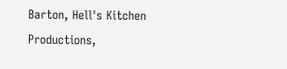Barton, Hell's Kitchen Productions,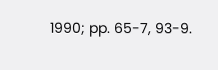1990; pp. 65-7, 93-9.